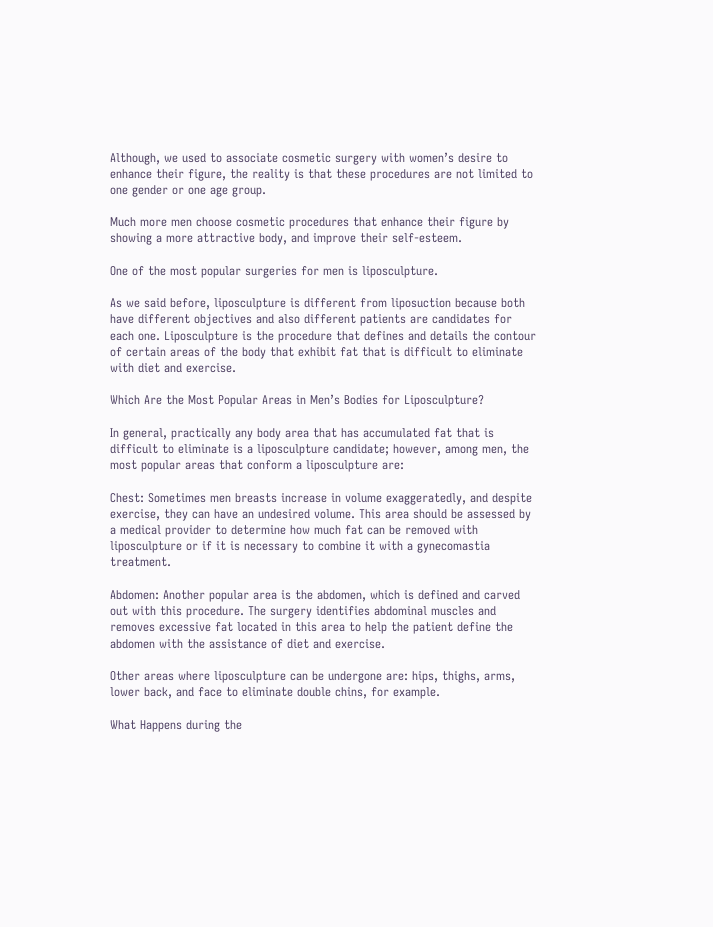Although, we used to associate cosmetic surgery with women’s desire to enhance their figure, the reality is that these procedures are not limited to one gender or one age group.

Much more men choose cosmetic procedures that enhance their figure by showing a more attractive body, and improve their self-esteem.

One of the most popular surgeries for men is liposculpture.

As we said before, liposculpture is different from liposuction because both have different objectives and also different patients are candidates for each one. Liposculpture is the procedure that defines and details the contour of certain areas of the body that exhibit fat that is difficult to eliminate with diet and exercise.

Which Are the Most Popular Areas in Men’s Bodies for Liposculpture?

In general, practically any body area that has accumulated fat that is difficult to eliminate is a liposculpture candidate; however, among men, the most popular areas that conform a liposculpture are:

Chest: Sometimes men breasts increase in volume exaggeratedly, and despite exercise, they can have an undesired volume. This area should be assessed by a medical provider to determine how much fat can be removed with liposculpture or if it is necessary to combine it with a gynecomastia treatment.

Abdomen: Another popular area is the abdomen, which is defined and carved out with this procedure. The surgery identifies abdominal muscles and removes excessive fat located in this area to help the patient define the abdomen with the assistance of diet and exercise.

Other areas where liposculpture can be undergone are: hips, thighs, arms, lower back, and face to eliminate double chins, for example.

What Happens during the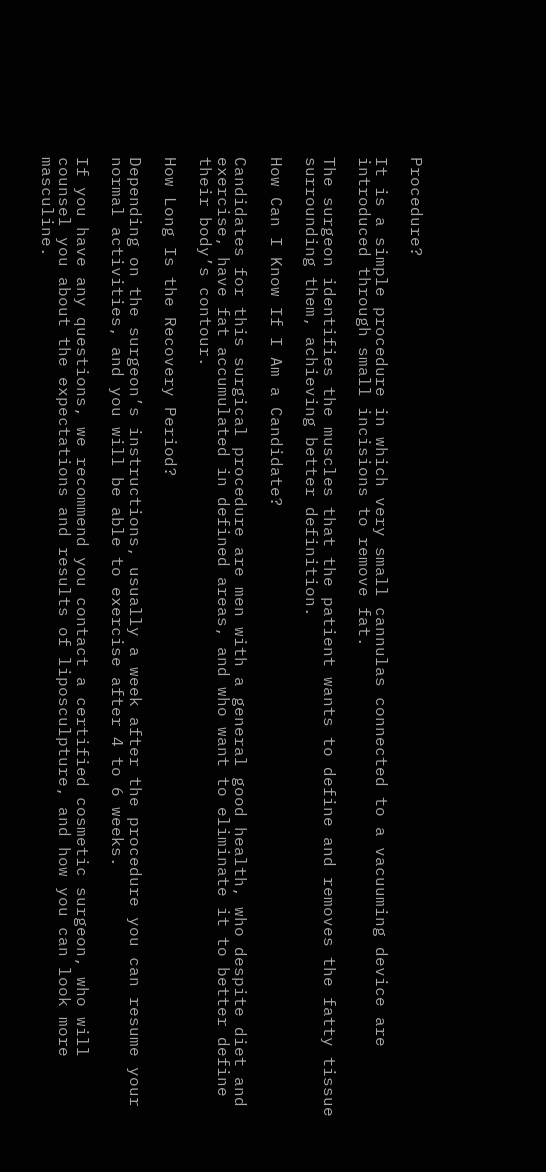Procedure?

It is a simple procedure in which very small cannulas connected to a vacuuming device are introduced through small incisions to remove fat.

The surgeon identifies the muscles that the patient wants to define and removes the fatty tissue surrounding them, achieving better definition.

How Can I Know If I Am a Candidate?

Candidates for this surgical procedure are men with a general good health, who despite diet and exercise, have fat accumulated in defined areas, and who want to eliminate it to better define their body’s contour.

How Long Is the Recovery Period?

Depending on the surgeon’s instructions, usually a week after the procedure you can resume your normal activities, and you will be able to exercise after 4 to 6 weeks.

If you have any questions, we recommend you contact a certified cosmetic surgeon, who will counsel you about the expectations and results of liposculpture, and how you can look more masculine.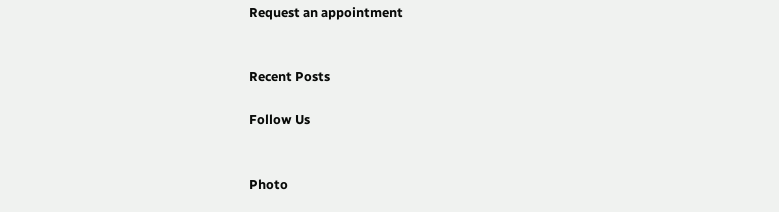Request an appointment


Recent Posts

Follow Us


Photo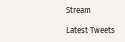Stream

Latest Tweets